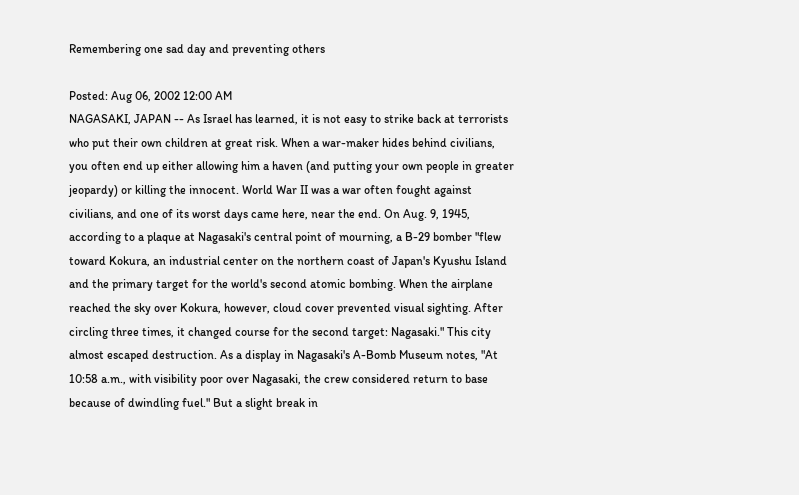Remembering one sad day and preventing others

Posted: Aug 06, 2002 12:00 AM
NAGASAKI, JAPAN -- As Israel has learned, it is not easy to strike back at terrorists who put their own children at great risk. When a war-maker hides behind civilians, you often end up either allowing him a haven (and putting your own people in greater jeopardy) or killing the innocent. World War II was a war often fought against civilians, and one of its worst days came here, near the end. On Aug. 9, 1945, according to a plaque at Nagasaki's central point of mourning, a B-29 bomber "flew toward Kokura, an industrial center on the northern coast of Japan's Kyushu Island and the primary target for the world's second atomic bombing. When the airplane reached the sky over Kokura, however, cloud cover prevented visual sighting. After circling three times, it changed course for the second target: Nagasaki." This city almost escaped destruction. As a display in Nagasaki's A-Bomb Museum notes, "At 10:58 a.m., with visibility poor over Nagasaki, the crew considered return to base because of dwindling fuel." But a slight break in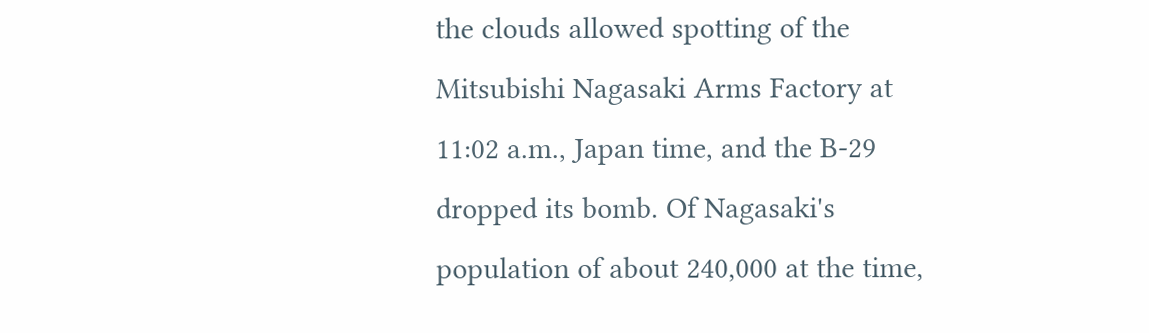the clouds allowed spotting of the Mitsubishi Nagasaki Arms Factory at 11:02 a.m., Japan time, and the B-29 dropped its bomb. Of Nagasaki's population of about 240,000 at the time,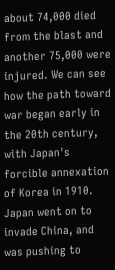about 74,000 died from the blast and another 75,000 were injured. We can see how the path toward war began early in the 20th century, with Japan's forcible annexation of Korea in 1910. Japan went on to invade China, and was pushing to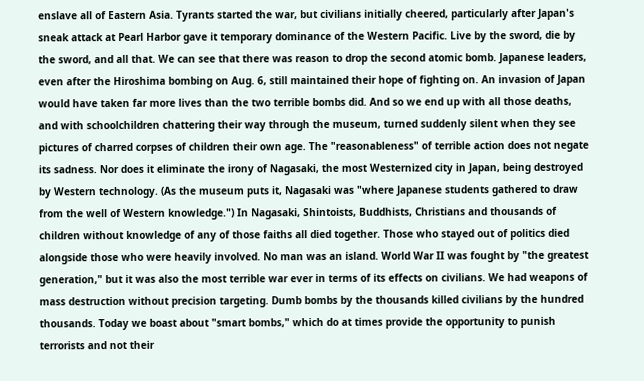enslave all of Eastern Asia. Tyrants started the war, but civilians initially cheered, particularly after Japan's sneak attack at Pearl Harbor gave it temporary dominance of the Western Pacific. Live by the sword, die by the sword, and all that. We can see that there was reason to drop the second atomic bomb. Japanese leaders, even after the Hiroshima bombing on Aug. 6, still maintained their hope of fighting on. An invasion of Japan would have taken far more lives than the two terrible bombs did. And so we end up with all those deaths, and with schoolchildren chattering their way through the museum, turned suddenly silent when they see pictures of charred corpses of children their own age. The "reasonableness" of terrible action does not negate its sadness. Nor does it eliminate the irony of Nagasaki, the most Westernized city in Japan, being destroyed by Western technology. (As the museum puts it, Nagasaki was "where Japanese students gathered to draw from the well of Western knowledge.") In Nagasaki, Shintoists, Buddhists, Christians and thousands of children without knowledge of any of those faiths all died together. Those who stayed out of politics died alongside those who were heavily involved. No man was an island. World War II was fought by "the greatest generation," but it was also the most terrible war ever in terms of its effects on civilians. We had weapons of mass destruction without precision targeting. Dumb bombs by the thousands killed civilians by the hundred thousands. Today we boast about "smart bombs," which do at times provide the opportunity to punish terrorists and not their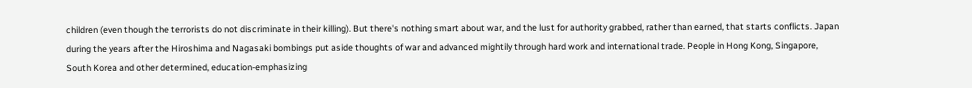children (even though the terrorists do not discriminate in their killing). But there's nothing smart about war, and the lust for authority grabbed, rather than earned, that starts conflicts. Japan during the years after the Hiroshima and Nagasaki bombings put aside thoughts of war and advanced mightily through hard work and international trade. People in Hong Kong, Singapore, South Korea and other determined, education-emphasizing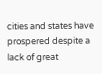cities and states have prospered despite a lack of great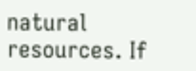natural resources. If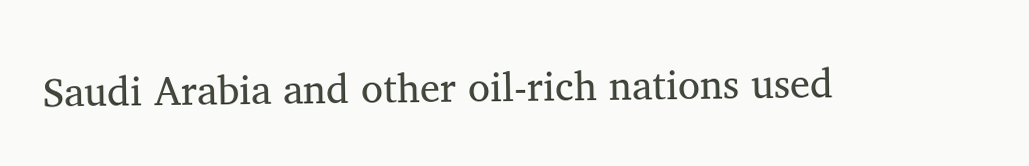Saudi Arabia and other oil-rich nations used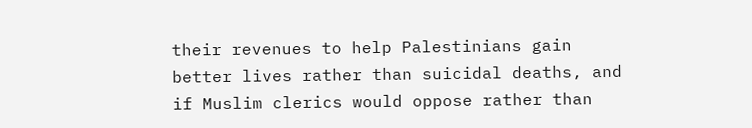their revenues to help Palestinians gain better lives rather than suicidal deaths, and if Muslim clerics would oppose rather than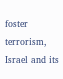foster terrorism, Israel and its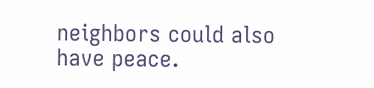neighbors could also have peace.